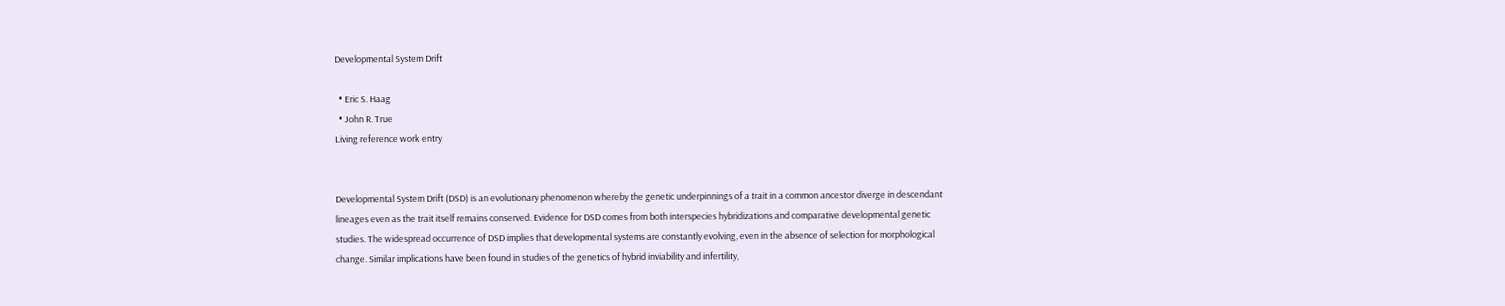Developmental System Drift

  • Eric S. Haag
  • John R. True
Living reference work entry


Developmental System Drift (DSD) is an evolutionary phenomenon whereby the genetic underpinnings of a trait in a common ancestor diverge in descendant lineages even as the trait itself remains conserved. Evidence for DSD comes from both interspecies hybridizations and comparative developmental genetic studies. The widespread occurrence of DSD implies that developmental systems are constantly evolving, even in the absence of selection for morphological change. Similar implications have been found in studies of the genetics of hybrid inviability and infertility,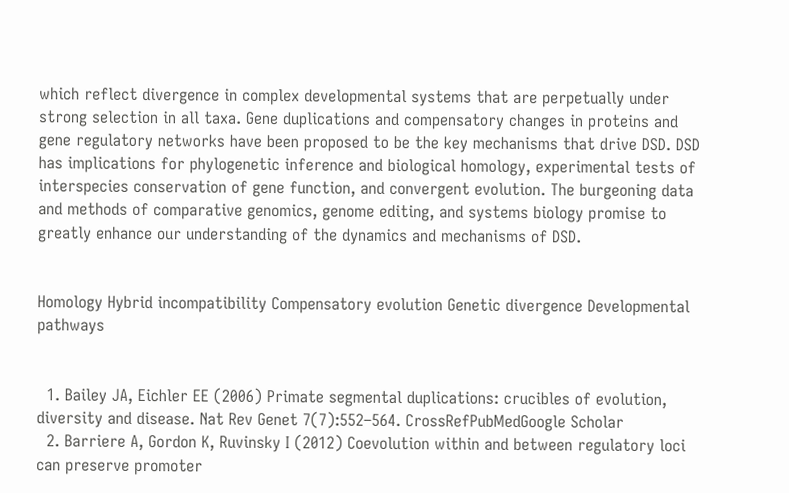which reflect divergence in complex developmental systems that are perpetually under strong selection in all taxa. Gene duplications and compensatory changes in proteins and gene regulatory networks have been proposed to be the key mechanisms that drive DSD. DSD has implications for phylogenetic inference and biological homology, experimental tests of interspecies conservation of gene function, and convergent evolution. The burgeoning data and methods of comparative genomics, genome editing, and systems biology promise to greatly enhance our understanding of the dynamics and mechanisms of DSD.


Homology Hybrid incompatibility Compensatory evolution Genetic divergence Developmental pathways


  1. Bailey JA, Eichler EE (2006) Primate segmental duplications: crucibles of evolution, diversity and disease. Nat Rev Genet 7(7):552–564. CrossRefPubMedGoogle Scholar
  2. Barriere A, Gordon K, Ruvinsky I (2012) Coevolution within and between regulatory loci can preserve promoter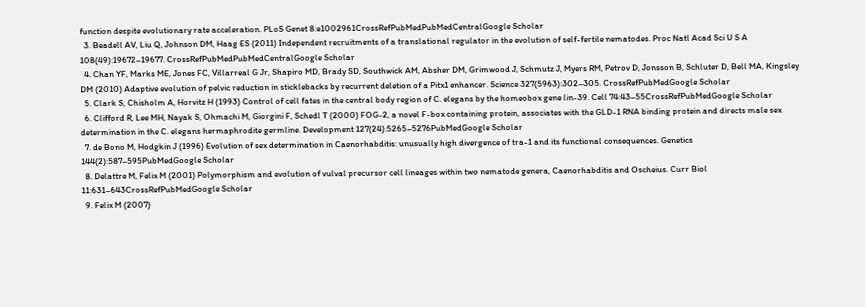function despite evolutionary rate acceleration. PLoS Genet 8:e1002961CrossRefPubMedPubMedCentralGoogle Scholar
  3. Beadell AV, Liu Q, Johnson DM, Haag ES (2011) Independent recruitments of a translational regulator in the evolution of self-fertile nematodes. Proc Natl Acad Sci U S A 108(49):19672–19677. CrossRefPubMedPubMedCentralGoogle Scholar
  4. Chan YF, Marks ME, Jones FC, Villarreal G Jr, Shapiro MD, Brady SD, Southwick AM, Absher DM, Grimwood J, Schmutz J, Myers RM, Petrov D, Jonsson B, Schluter D, Bell MA, Kingsley DM (2010) Adaptive evolution of pelvic reduction in sticklebacks by recurrent deletion of a Pitx1 enhancer. Science 327(5963):302–305. CrossRefPubMedGoogle Scholar
  5. Clark S, Chisholm A, Horvitz H (1993) Control of cell fates in the central body region of C. elegans by the homeobox gene lin-39. Cell 74:43–55CrossRefPubMedGoogle Scholar
  6. Clifford R, Lee MH, Nayak S, Ohmachi M, Giorgini F, Schedl T (2000) FOG-2, a novel F-box containing protein, associates with the GLD-1 RNA binding protein and directs male sex determination in the C. elegans hermaphrodite germline. Development 127(24):5265–5276PubMedGoogle Scholar
  7. de Bono M, Hodgkin J (1996) Evolution of sex determination in Caenorhabditis: unusually high divergence of tra-1 and its functional consequences. Genetics 144(2):587–595PubMedGoogle Scholar
  8. Delattre M, Felix M (2001) Polymorphism and evolution of vulval precursor cell lineages within two nematode genera, Caenorhabditis and Oscheius. Curr Biol 11:631–643CrossRefPubMedGoogle Scholar
  9. Felix M (2007)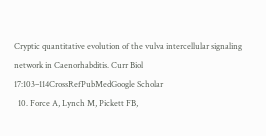Cryptic quantitative evolution of the vulva intercellular signaling network in Caenorhabditis. Curr Biol 17:103–114CrossRefPubMedGoogle Scholar
  10. Force A, Lynch M, Pickett FB,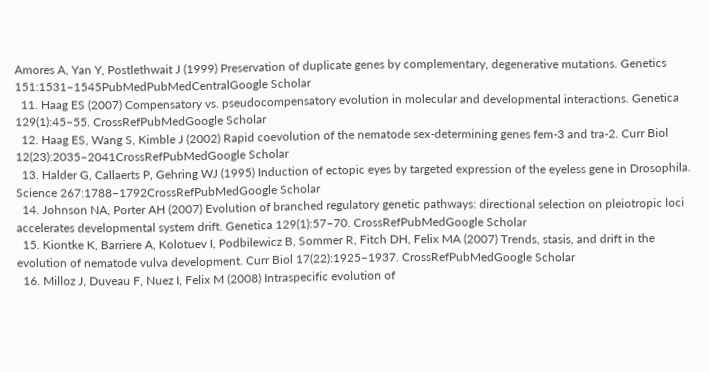Amores A, Yan Y, Postlethwait J (1999) Preservation of duplicate genes by complementary, degenerative mutations. Genetics 151:1531–1545PubMedPubMedCentralGoogle Scholar
  11. Haag ES (2007) Compensatory vs. pseudocompensatory evolution in molecular and developmental interactions. Genetica 129(1):45–55. CrossRefPubMedGoogle Scholar
  12. Haag ES, Wang S, Kimble J (2002) Rapid coevolution of the nematode sex-determining genes fem-3 and tra-2. Curr Biol 12(23):2035–2041CrossRefPubMedGoogle Scholar
  13. Halder G, Callaerts P, Gehring WJ (1995) Induction of ectopic eyes by targeted expression of the eyeless gene in Drosophila. Science 267:1788–1792CrossRefPubMedGoogle Scholar
  14. Johnson NA, Porter AH (2007) Evolution of branched regulatory genetic pathways: directional selection on pleiotropic loci accelerates developmental system drift. Genetica 129(1):57–70. CrossRefPubMedGoogle Scholar
  15. Kiontke K, Barriere A, Kolotuev I, Podbilewicz B, Sommer R, Fitch DH, Felix MA (2007) Trends, stasis, and drift in the evolution of nematode vulva development. Curr Biol 17(22):1925–1937. CrossRefPubMedGoogle Scholar
  16. Milloz J, Duveau F, Nuez I, Felix M (2008) Intraspecific evolution of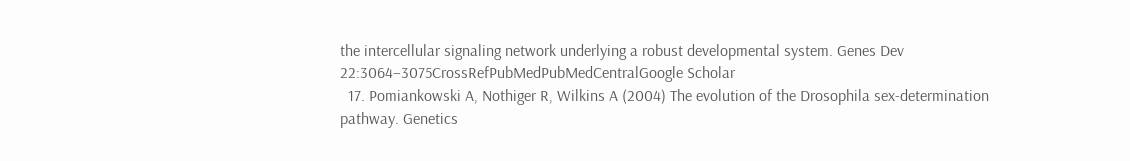the intercellular signaling network underlying a robust developmental system. Genes Dev 22:3064–3075CrossRefPubMedPubMedCentralGoogle Scholar
  17. Pomiankowski A, Nothiger R, Wilkins A (2004) The evolution of the Drosophila sex-determination pathway. Genetics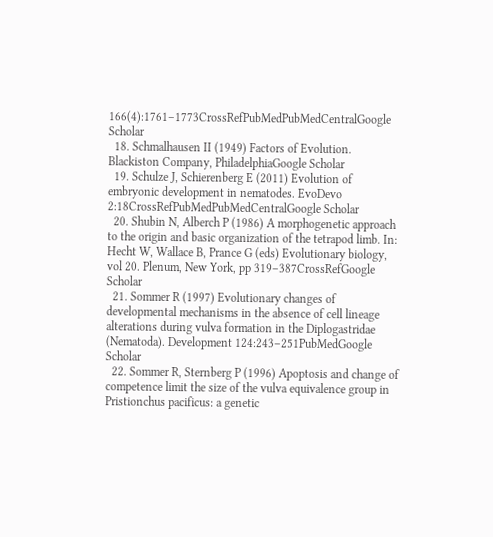166(4):1761–1773CrossRefPubMedPubMedCentralGoogle Scholar
  18. Schmalhausen II (1949) Factors of Evolution. Blackiston Company, PhiladelphiaGoogle Scholar
  19. Schulze J, Schierenberg E (2011) Evolution of embryonic development in nematodes. EvoDevo 2:18CrossRefPubMedPubMedCentralGoogle Scholar
  20. Shubin N, Alberch P (1986) A morphogenetic approach to the origin and basic organization of the tetrapod limb. In: Hecht W, Wallace B, Prance G (eds) Evolutionary biology, vol 20. Plenum, New York, pp 319–387CrossRefGoogle Scholar
  21. Sommer R (1997) Evolutionary changes of developmental mechanisms in the absence of cell lineage alterations during vulva formation in the Diplogastridae (Nematoda). Development 124:243–251PubMedGoogle Scholar
  22. Sommer R, Sternberg P (1996) Apoptosis and change of competence limit the size of the vulva equivalence group in Pristionchus pacificus: a genetic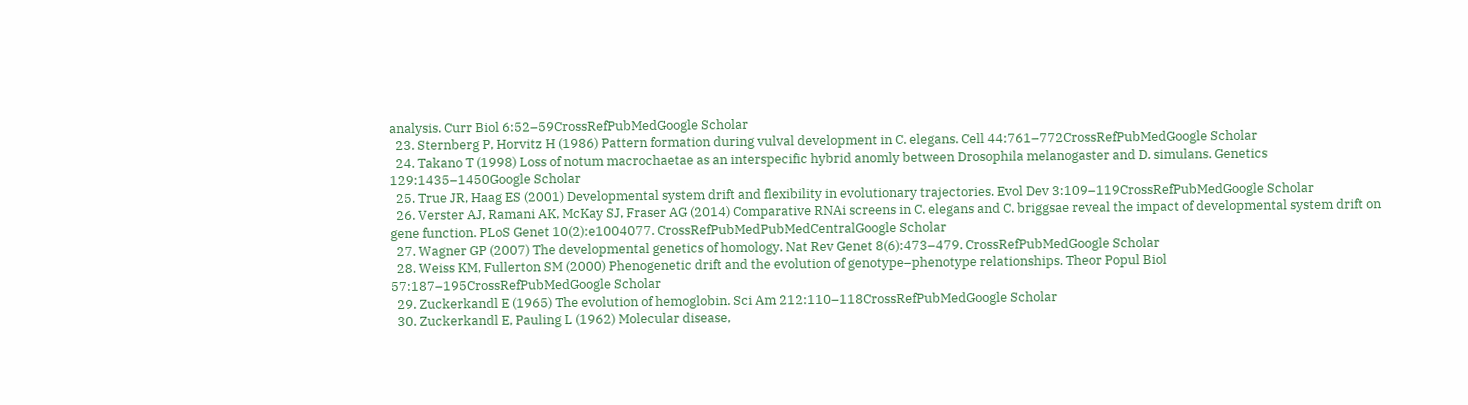analysis. Curr Biol 6:52–59CrossRefPubMedGoogle Scholar
  23. Sternberg P, Horvitz H (1986) Pattern formation during vulval development in C. elegans. Cell 44:761–772CrossRefPubMedGoogle Scholar
  24. Takano T (1998) Loss of notum macrochaetae as an interspecific hybrid anomly between Drosophila melanogaster and D. simulans. Genetics 129:1435–1450Google Scholar
  25. True JR, Haag ES (2001) Developmental system drift and flexibility in evolutionary trajectories. Evol Dev 3:109–119CrossRefPubMedGoogle Scholar
  26. Verster AJ, Ramani AK, McKay SJ, Fraser AG (2014) Comparative RNAi screens in C. elegans and C. briggsae reveal the impact of developmental system drift on gene function. PLoS Genet 10(2):e1004077. CrossRefPubMedPubMedCentralGoogle Scholar
  27. Wagner GP (2007) The developmental genetics of homology. Nat Rev Genet 8(6):473–479. CrossRefPubMedGoogle Scholar
  28. Weiss KM, Fullerton SM (2000) Phenogenetic drift and the evolution of genotype–phenotype relationships. Theor Popul Biol 57:187–195CrossRefPubMedGoogle Scholar
  29. Zuckerkandl E (1965) The evolution of hemoglobin. Sci Am 212:110–118CrossRefPubMedGoogle Scholar
  30. Zuckerkandl E, Pauling L (1962) Molecular disease,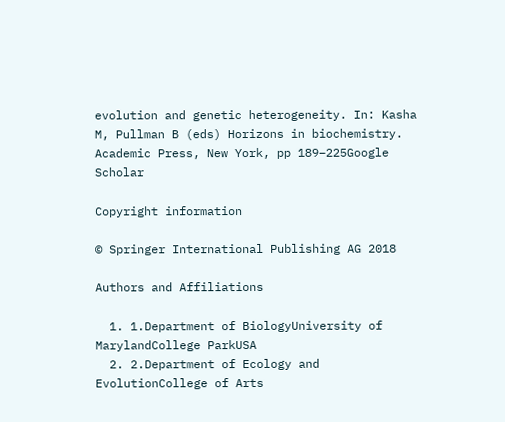evolution and genetic heterogeneity. In: Kasha M, Pullman B (eds) Horizons in biochemistry. Academic Press, New York, pp 189–225Google Scholar

Copyright information

© Springer International Publishing AG 2018

Authors and Affiliations

  1. 1.Department of BiologyUniversity of MarylandCollege ParkUSA
  2. 2.Department of Ecology and EvolutionCollege of Arts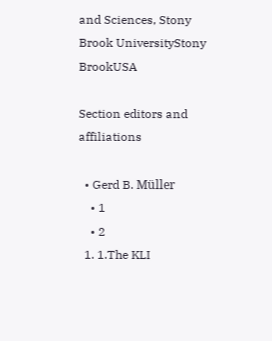and Sciences, Stony Brook UniversityStony BrookUSA

Section editors and affiliations

  • Gerd B. Müller
    • 1
    • 2
  1. 1.The KLI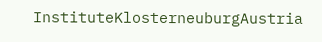InstituteKlosterneuburgAustria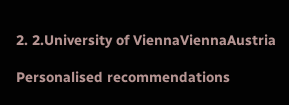2. 2.University of ViennaViennaAustria

Personalised recommendations